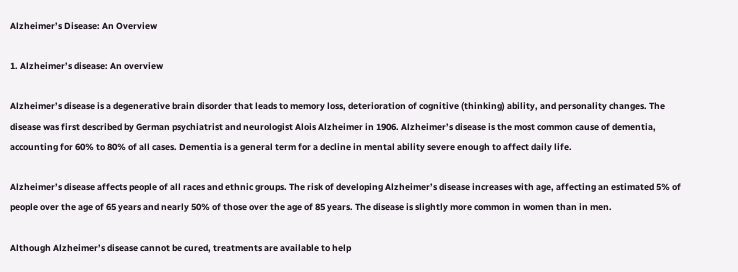Alzheimer’s Disease: An Overview

1. Alzheimer’s disease: An overview

Alzheimer’s disease is a degenerative brain disorder that leads to memory loss, deterioration of cognitive (thinking) ability, and personality changes. The disease was first described by German psychiatrist and neurologist Alois Alzheimer in 1906. Alzheimer’s disease is the most common cause of dementia, accounting for 60% to 80% of all cases. Dementia is a general term for a decline in mental ability severe enough to affect daily life.

Alzheimer’s disease affects people of all races and ethnic groups. The risk of developing Alzheimer’s disease increases with age, affecting an estimated 5% of people over the age of 65 years and nearly 50% of those over the age of 85 years. The disease is slightly more common in women than in men.

Although Alzheimer’s disease cannot be cured, treatments are available to help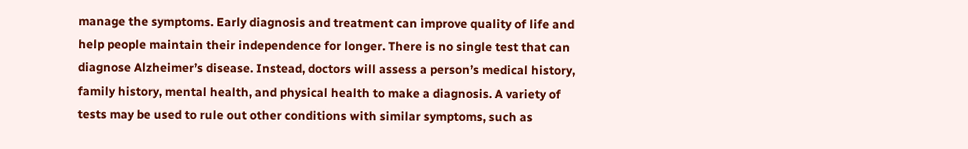manage the symptoms. Early diagnosis and treatment can improve quality of life and help people maintain their independence for longer. There is no single test that can diagnose Alzheimer’s disease. Instead, doctors will assess a person’s medical history, family history, mental health, and physical health to make a diagnosis. A variety of tests may be used to rule out other conditions with similar symptoms, such as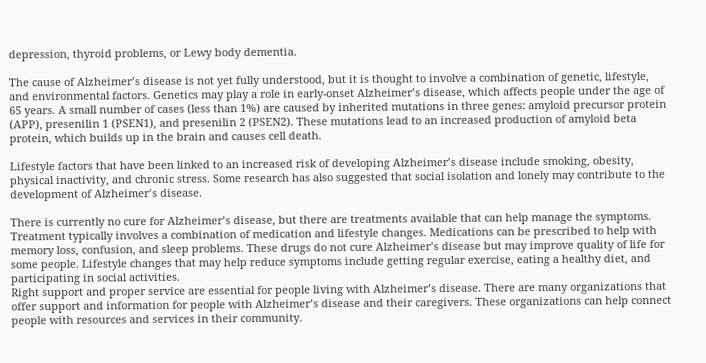depression, thyroid problems, or Lewy body dementia.

The cause of Alzheimer’s disease is not yet fully understood, but it is thought to involve a combination of genetic, lifestyle, and environmental factors. Genetics may play a role in early-onset Alzheimer’s disease, which affects people under the age of 65 years. A small number of cases (less than 1%) are caused by inherited mutations in three genes: amyloid precursor protein (APP), presenilin 1 (PSEN1), and presenilin 2 (PSEN2). These mutations lead to an increased production of amyloid beta protein, which builds up in the brain and causes cell death.

Lifestyle factors that have been linked to an increased risk of developing Alzheimer’s disease include smoking, obesity, physical inactivity, and chronic stress. Some research has also suggested that social isolation and lonely may contribute to the development of Alzheimer’s disease.

There is currently no cure for Alzheimer’s disease, but there are treatments available that can help manage the symptoms. Treatment typically involves a combination of medication and lifestyle changes. Medications can be prescribed to help with memory loss, confusion, and sleep problems. These drugs do not cure Alzheimer’s disease but may improve quality of life for some people. Lifestyle changes that may help reduce symptoms include getting regular exercise, eating a healthy diet, and participating in social activities.
Right support and proper service are essential for people living with Alzheimer’s disease. There are many organizations that offer support and information for people with Alzheimer’s disease and their caregivers. These organizations can help connect people with resources and services in their community.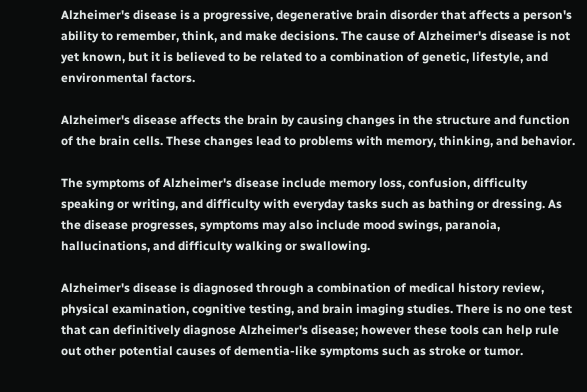Alzheimer's disease is a progressive, degenerative brain disorder that affects a person's ability to remember, think, and make decisions. The cause of Alzheimer's disease is not yet known, but it is believed to be related to a combination of genetic, lifestyle, and environmental factors.

Alzheimer's disease affects the brain by causing changes in the structure and function of the brain cells. These changes lead to problems with memory, thinking, and behavior.

The symptoms of Alzheimer's disease include memory loss, confusion, difficulty speaking or writing, and difficulty with everyday tasks such as bathing or dressing. As the disease progresses, symptoms may also include mood swings, paranoia, hallucinations, and difficulty walking or swallowing.

Alzheimer's disease is diagnosed through a combination of medical history review, physical examination, cognitive testing, and brain imaging studies. There is no one test that can definitively diagnose Alzheimer's disease; however these tools can help rule out other potential causes of dementia-like symptoms such as stroke or tumor.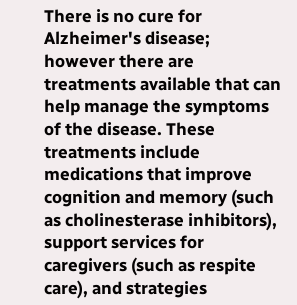There is no cure for Alzheimer's disease; however there are treatments available that can help manage the symptoms of the disease. These treatments include medications that improve cognition and memory (such as cholinesterase inhibitors), support services for caregivers (such as respite care), and strategies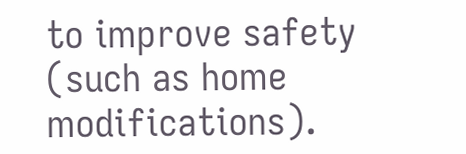to improve safety (such as home modifications).